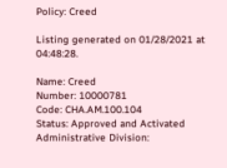Policy: Creed

Listing generated on 01/28/2021 at 04:48:28.

Name: Creed
Number: 10000781
Code: CHA.AM.100.104
Status: Approved and Activated
Administrative Division: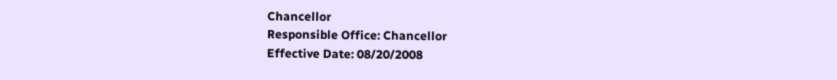Chancellor
Responsible Office: Chancellor
Effective Date: 08/20/2008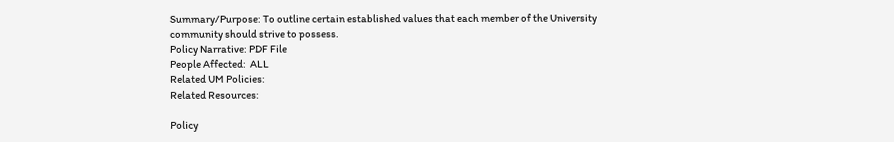Summary/Purpose: To outline certain established values that each member of the University
community should strive to possess.
Policy Narrative: PDF File
People Affected:  ALL
Related UM Policies:
Related Resources:

Policy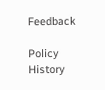Feedback

Policy History